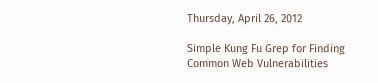Thursday, April 26, 2012

Simple Kung Fu Grep for Finding Common Web Vulnerabilities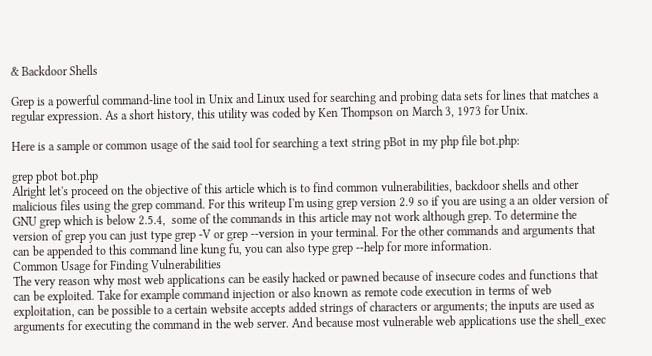& Backdoor Shells

Grep is a powerful command-line tool in Unix and Linux used for searching and probing data sets for lines that matches a regular expression. As a short history, this utility was coded by Ken Thompson on March 3, 1973 for Unix.

Here is a sample or common usage of the said tool for searching a text string pBot in my php file bot.php:

grep pbot bot.php
Alright let's proceed on the objective of this article which is to find common vulnerabilities, backdoor shells and other malicious files using the grep command. For this writeup I'm using grep version 2.9 so if you are using a an older version of GNU grep which is below 2.5.4,  some of the commands in this article may not work although grep. To determine the version of grep you can just type grep -V or grep --version in your terminal. For the other commands and arguments that can be appended to this command line kung fu, you can also type grep --help for more information.
Common Usage for Finding Vulnerabilities
The very reason why most web applications can be easily hacked or pawned because of insecure codes and functions that can be exploited. Take for example command injection or also known as remote code execution in terms of web exploitation, can be possible to a certain website accepts added strings of characters or arguments; the inputs are used as arguments for executing the command in the web server. And because most vulnerable web applications use the shell_exec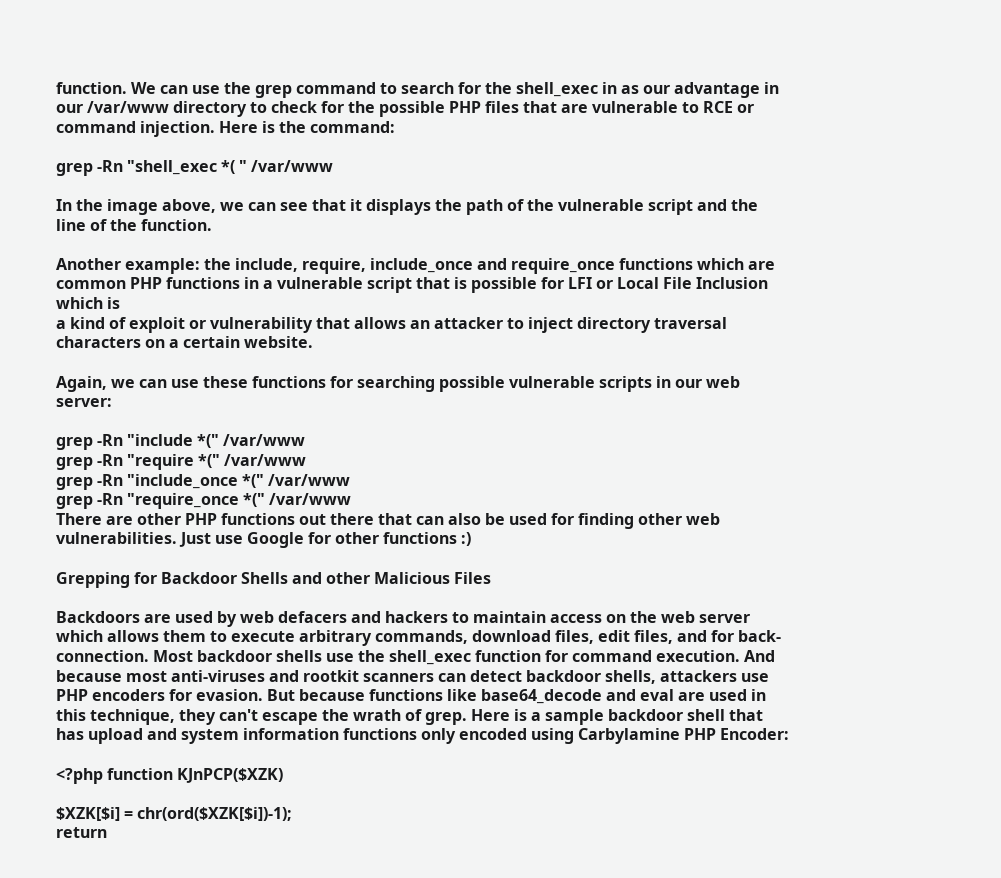function. We can use the grep command to search for the shell_exec in as our advantage in our /var/www directory to check for the possible PHP files that are vulnerable to RCE or command injection. Here is the command:

grep -Rn "shell_exec *( " /var/www

In the image above, we can see that it displays the path of the vulnerable script and the line of the function.

Another example: the include, require, include_once and require_once functions which are common PHP functions in a vulnerable script that is possible for LFI or Local File Inclusion which is
a kind of exploit or vulnerability that allows an attacker to inject directory traversal characters on a certain website.

Again, we can use these functions for searching possible vulnerable scripts in our web server:

grep -Rn "include *(" /var/www
grep -Rn "require *(" /var/www
grep -Rn "include_once *(" /var/www
grep -Rn "require_once *(" /var/www
There are other PHP functions out there that can also be used for finding other web vulnerabilities. Just use Google for other functions :)

Grepping for Backdoor Shells and other Malicious Files

Backdoors are used by web defacers and hackers to maintain access on the web server which allows them to execute arbitrary commands, download files, edit files, and for back-connection. Most backdoor shells use the shell_exec function for command execution. And because most anti-viruses and rootkit scanners can detect backdoor shells, attackers use PHP encoders for evasion. But because functions like base64_decode and eval are used in this technique, they can't escape the wrath of grep. Here is a sample backdoor shell that has upload and system information functions only encoded using Carbylamine PHP Encoder:

<?php function KJnPCP($XZK)

$XZK[$i] = chr(ord($XZK[$i])-1);
return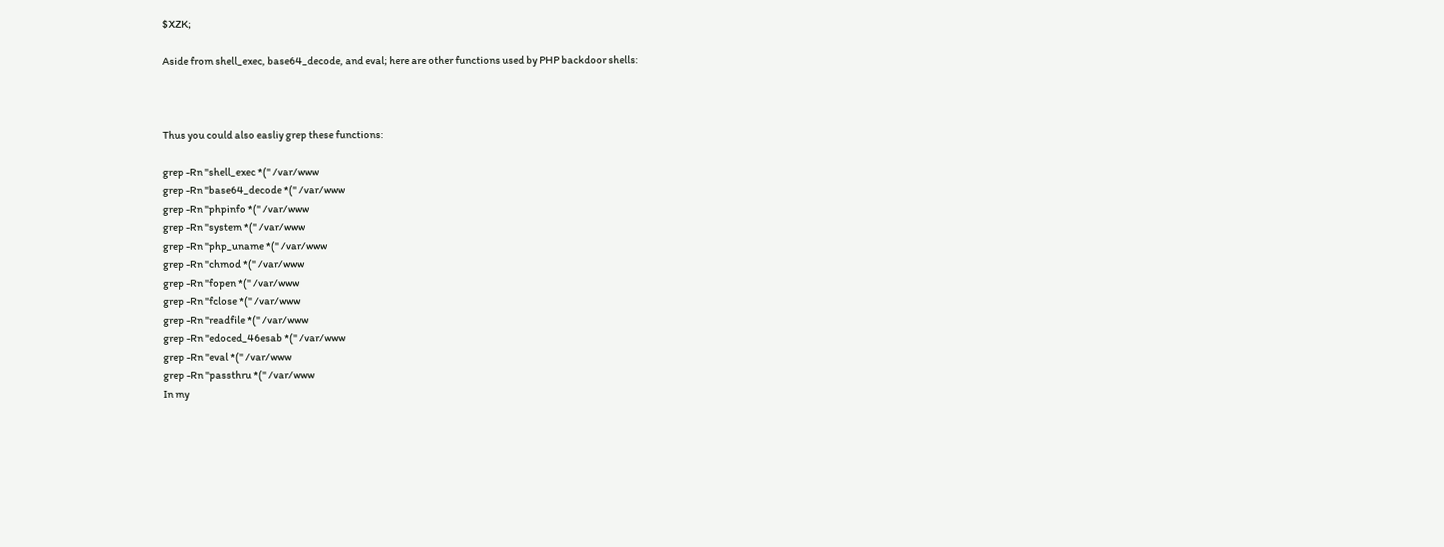$XZK;

Aside from shell_exec, base64_decode, and eval; here are other functions used by PHP backdoor shells:



Thus you could also easliy grep these functions:

grep -Rn "shell_exec *(" /var/www
grep -Rn "base64_decode *(" /var/www
grep -Rn "phpinfo *(" /var/www
grep -Rn "system *(" /var/www
grep -Rn "php_uname *(" /var/www
grep -Rn "chmod *(" /var/www
grep -Rn "fopen *(" /var/www
grep -Rn "fclose *(" /var/www
grep -Rn "readfile *(" /var/www
grep -Rn "edoced_46esab *(" /var/www
grep -Rn "eval *(" /var/www
grep -Rn "passthru *(" /var/www
In my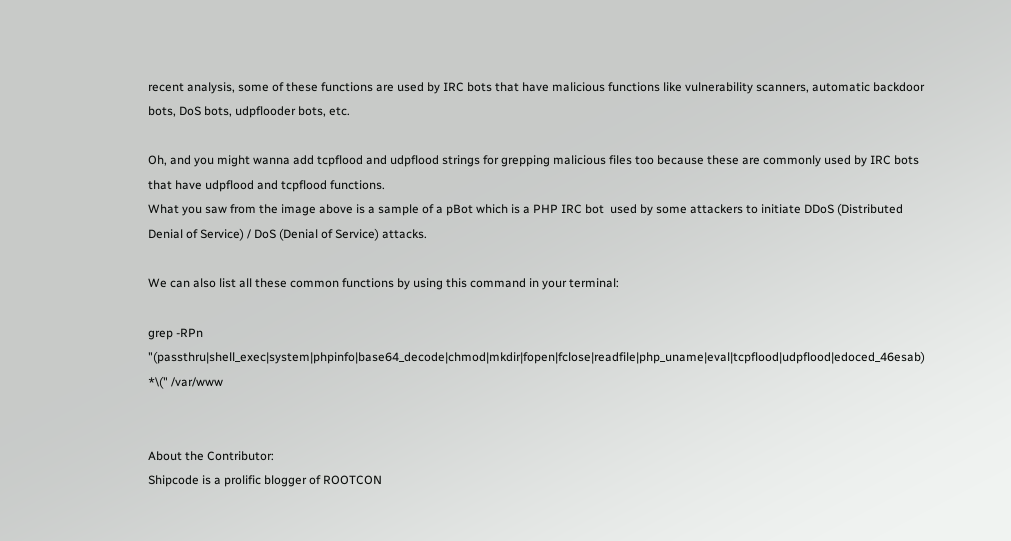recent analysis, some of these functions are used by IRC bots that have malicious functions like vulnerability scanners, automatic backdoor bots, DoS bots, udpflooder bots, etc.

Oh, and you might wanna add tcpflood and udpflood strings for grepping malicious files too because these are commonly used by IRC bots that have udpflood and tcpflood functions.
What you saw from the image above is a sample of a pBot which is a PHP IRC bot  used by some attackers to initiate DDoS (Distributed Denial of Service) / DoS (Denial of Service) attacks.

We can also list all these common functions by using this command in your terminal:

grep -RPn "(passthru|shell_exec|system|phpinfo|base64_decode|chmod|mkdir|fopen|fclose|readfile|php_uname|eval|tcpflood|udpflood|edoced_46esab) *\(" /var/www


About the Contributor:
Shipcode is a prolific blogger of ROOTCON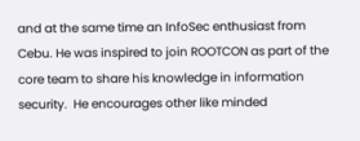and at the same time an InfoSec enthusiast from Cebu. He was inspired to join ROOTCON as part of the core team to share his knowledge in information security.  He encourages other like minded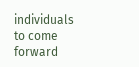individuals to come forward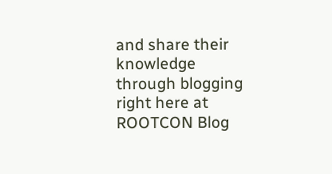and share their knowledge through blogging right here at ROOTCON Blog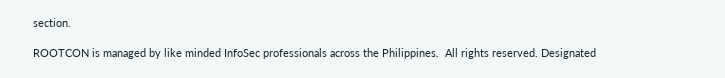section.

ROOTCON is managed by like minded InfoSec professionals across the Philippines.  All rights reserved. Designated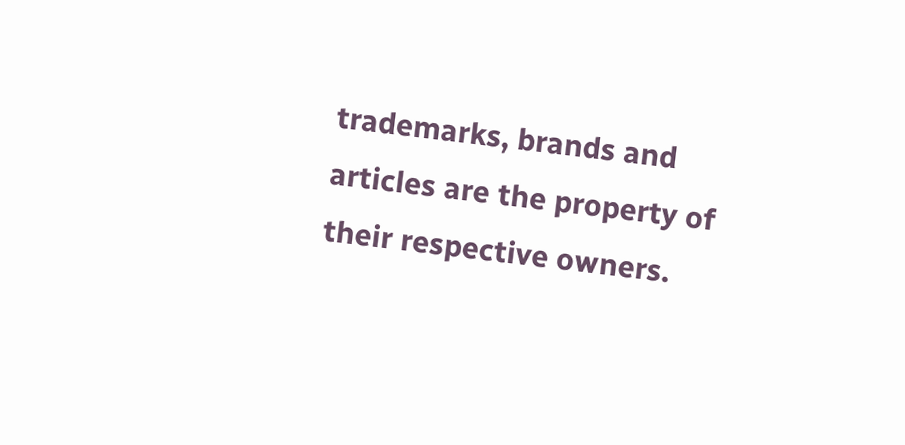trademarks, brands and articles are the property of their respective owners.